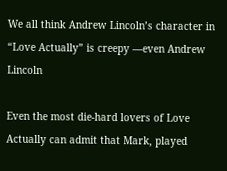We all think Andrew Lincoln’s character in “Love Actually” is creepy —even Andrew Lincoln

Even the most die-hard lovers of Love Actually can admit that Mark, played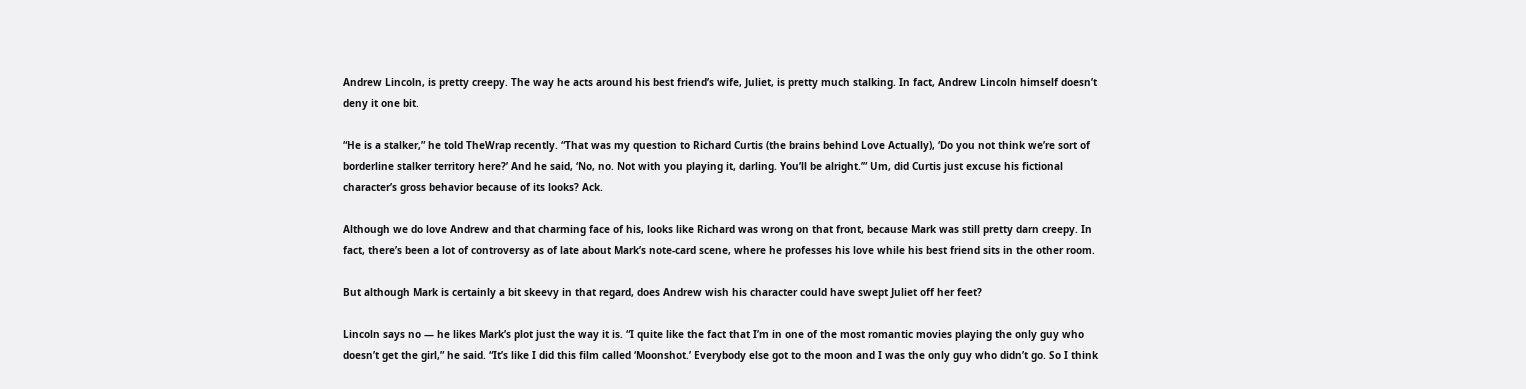Andrew Lincoln, is pretty creepy. The way he acts around his best friend’s wife, Juliet, is pretty much stalking. In fact, Andrew Lincoln himself doesn’t deny it one bit.

“He is a stalker,” he told TheWrap recently. “That was my question to Richard Curtis (the brains behind Love Actually), ‘Do you not think we’re sort of borderline stalker territory here?’ And he said, ‘No, no. Not with you playing it, darling. You’ll be alright.’” Um, did Curtis just excuse his fictional character’s gross behavior because of its looks? Ack.

Although we do love Andrew and that charming face of his, looks like Richard was wrong on that front, because Mark was still pretty darn creepy. In fact, there’s been a lot of controversy as of late about Mark’s note-card scene, where he professes his love while his best friend sits in the other room.

But although Mark is certainly a bit skeevy in that regard, does Andrew wish his character could have swept Juliet off her feet?

Lincoln says no — he likes Mark’s plot just the way it is. “I quite like the fact that I’m in one of the most romantic movies playing the only guy who doesn’t get the girl,” he said. “It’s like I did this film called ‘Moonshot.’ Everybody else got to the moon and I was the only guy who didn’t go. So I think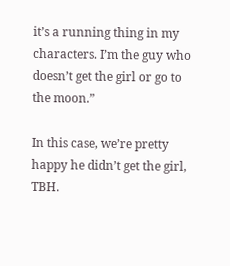it’s a running thing in my characters. I’m the guy who doesn’t get the girl or go to the moon.”

In this case, we’re pretty happy he didn’t get the girl, TBH.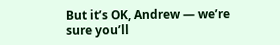But it’s OK, Andrew — we’re sure you’ll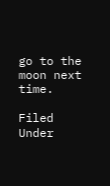go to the moon next time.

Filed Under